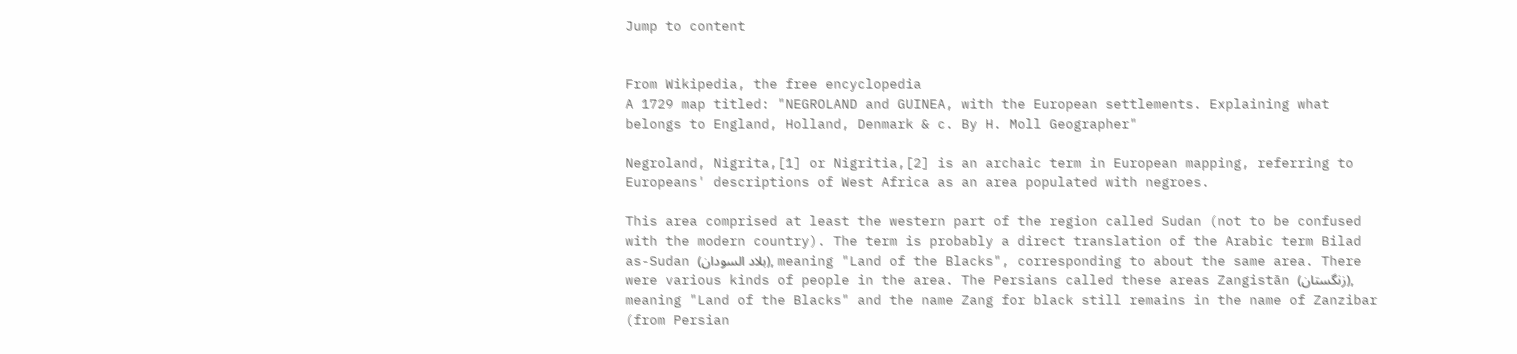Jump to content


From Wikipedia, the free encyclopedia
A 1729 map titled: "NEGROLAND and GUINEA, with the European settlements. Explaining what belongs to England, Holland, Denmark & c. By H. Moll Geographer"

Negroland, Nigrita,[1] or Nigritia,[2] is an archaic term in European mapping, referring to Europeans' descriptions of West Africa as an area populated with negroes.

This area comprised at least the western part of the region called Sudan (not to be confused with the modern country). The term is probably a direct translation of the Arabic term Bilad as-Sudan (بلاد السودان), meaning "Land of the Blacks", corresponding to about the same area. There were various kinds of people in the area. The Persians called these areas Zangistān (زنگستان), meaning "Land of the Blacks" and the name Zang for black still remains in the name of Zanzibar (from Persian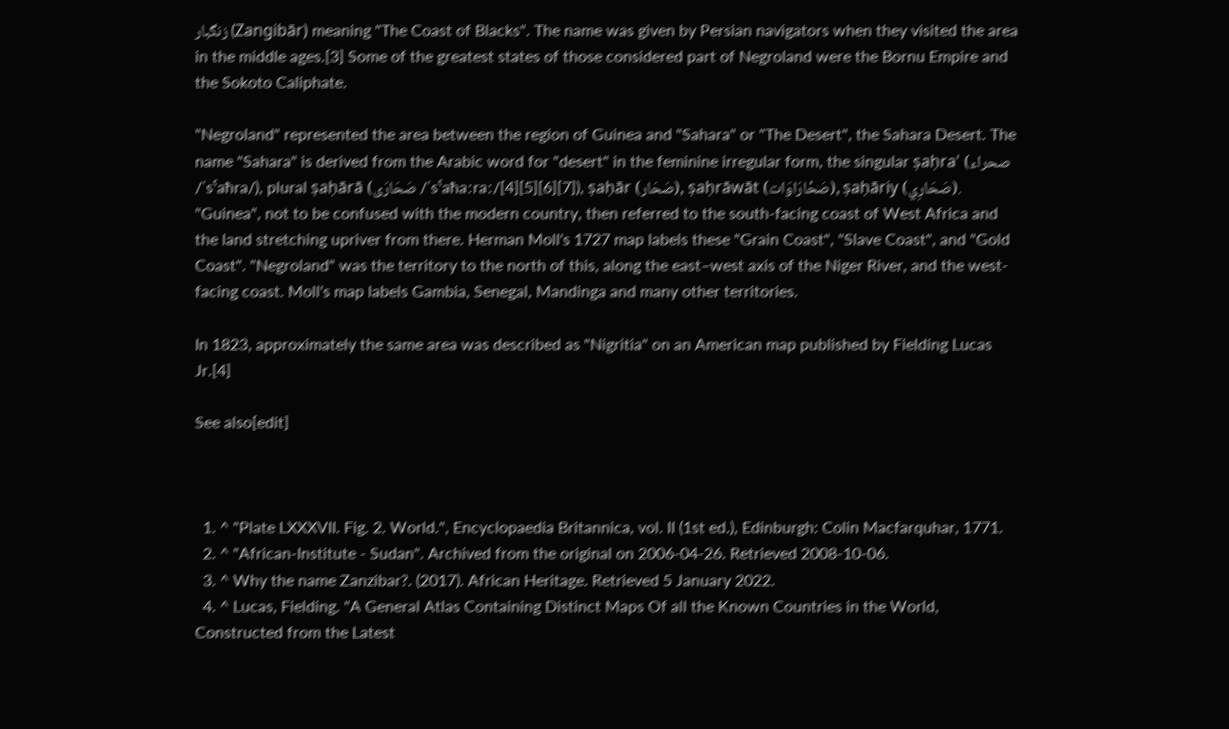زنگبار (Zangibār) meaning "The Coast of Blacks". The name was given by Persian navigators when they visited the area in the middle ages.[3] Some of the greatest states of those considered part of Negroland were the Bornu Empire and the Sokoto Caliphate.

"Negroland" represented the area between the region of Guinea and "Sahara" or "The Desert", the Sahara Desert. The name "Sahara" is derived from the Arabic word for "desert" in the feminine irregular form, the singular ṣaḥra' (صحراء /ˈsˤaħra/), plural ṣaḥārā (صَحَارَى /ˈsˤaħaːraː/[4][5][6][7]), ṣaḥār (صَحَار), ṣaḥrāwāt (صَحْارَاوَات), ṣaḥāriy (صَحَارِي). "Guinea", not to be confused with the modern country, then referred to the south-facing coast of West Africa and the land stretching upriver from there. Herman Moll's 1727 map labels these "Grain Coast", "Slave Coast", and "Gold Coast". "Negroland" was the territory to the north of this, along the east–west axis of the Niger River, and the west-facing coast. Moll's map labels Gambia, Senegal, Mandinga and many other territories.

In 1823, approximately the same area was described as "Nigritia" on an American map published by Fielding Lucas Jr.[4]

See also[edit]



  1. ^ "Plate LXXXVII. Fig. 2. World.", Encyclopaedia Britannica, vol. II (1st ed.), Edinburgh: Colin Macfarquhar, 1771.
  2. ^ "African-Institute - Sudan". Archived from the original on 2006-04-26. Retrieved 2008-10-06.
  3. ^ Why the name Zanzibar?. (2017). African Heritage. Retrieved 5 January 2022.
  4. ^ Lucas, Fielding. "A General Atlas Containing Distinct Maps Of all the Known Countries in the World, Constructed from the Latest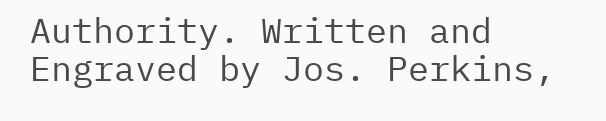Authority. Written and Engraved by Jos. Perkins,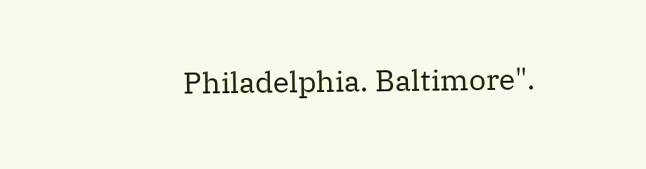Philadelphia. Baltimore".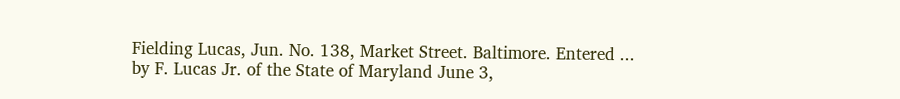Fielding Lucas, Jun. No. 138, Market Street. Baltimore. Entered ... by F. Lucas Jr. of the State of Maryland June 3,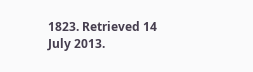1823. Retrieved 14 July 2013.